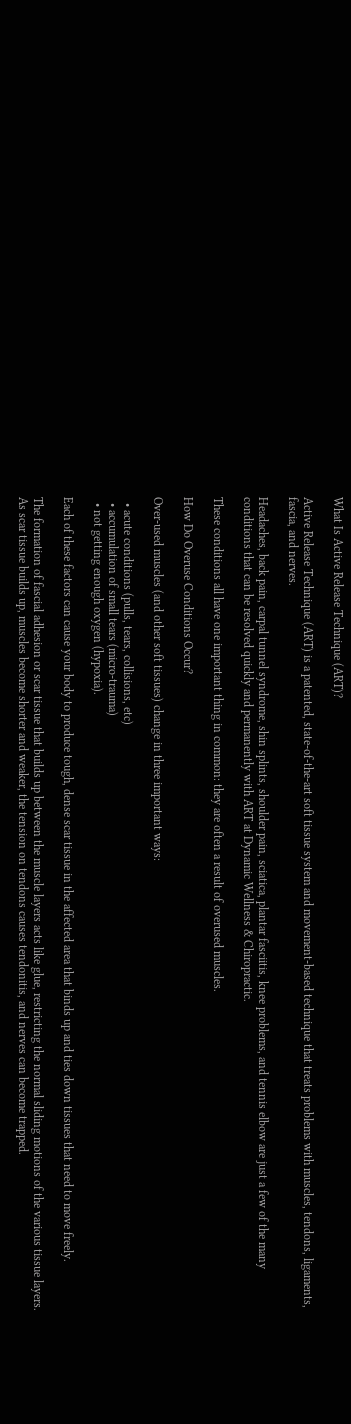What Is Active Release Technique (ART)?

Active Release Technique (ART) is a patented, state-of-the-art soft tissue system and movement-based technique that treats problems with muscles, tendons, ligaments, fascia, and nerves.

Headaches, back pain, carpal tunnel syndrome, shin splints, shoulder pain, sciatica, plantar fasciitis, knee problems, and tennis elbow are just a few of the many conditions that can be resolved quickly and permanently with ART at Dynamic Wellness & Chiropractic.

These conditions all have one important thing in common: they are often a result of overused muscles.

How Do Overuse Conditions Occur?

Over-used muscles (and other soft tissues) change in three important ways:

  • acute conditions (pulls, tears, collisions, etc)
  • accumulation of small tears (micro-trauma)
  • not getting enough oxygen (hypoxia).

Each of these factors can cause your body to produce tough, dense scar tissue in the affected area that binds up and ties down tissues that need to move freely.

The formation of fascial adhesion or scar tissue that builds up between the muscle layers acts like glue, restricting the normal sliding motions of the various tissue layers. As scar tissue builds up, muscles become shorter and weaker, the tension on tendons causes tendonitis, and nerves can become trapped.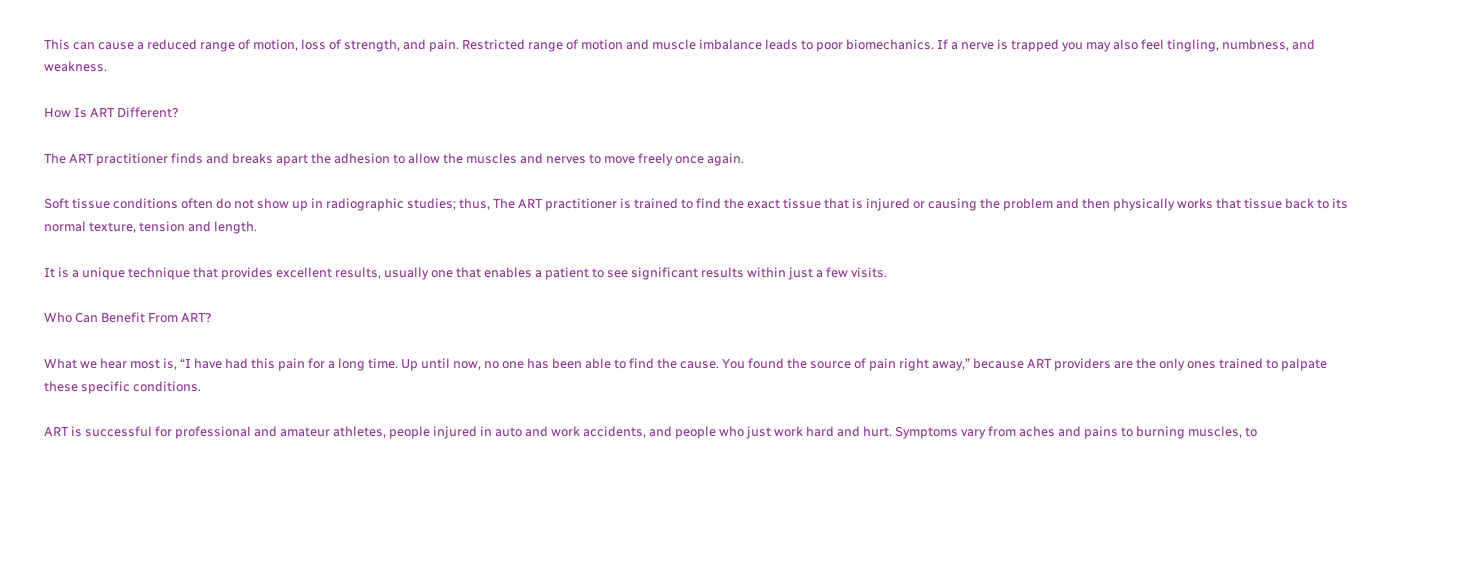This can cause a reduced range of motion, loss of strength, and pain. Restricted range of motion and muscle imbalance leads to poor biomechanics. If a nerve is trapped you may also feel tingling, numbness, and weakness.

How Is ART Different?

The ART practitioner finds and breaks apart the adhesion to allow the muscles and nerves to move freely once again.

Soft tissue conditions often do not show up in radiographic studies; thus, The ART practitioner is trained to find the exact tissue that is injured or causing the problem and then physically works that tissue back to its normal texture, tension and length.

It is a unique technique that provides excellent results, usually one that enables a patient to see significant results within just a few visits.

Who Can Benefit From ART?

What we hear most is, “I have had this pain for a long time. Up until now, no one has been able to find the cause. You found the source of pain right away,” because ART providers are the only ones trained to palpate these specific conditions.

ART is successful for professional and amateur athletes, people injured in auto and work accidents, and people who just work hard and hurt. Symptoms vary from aches and pains to burning muscles, to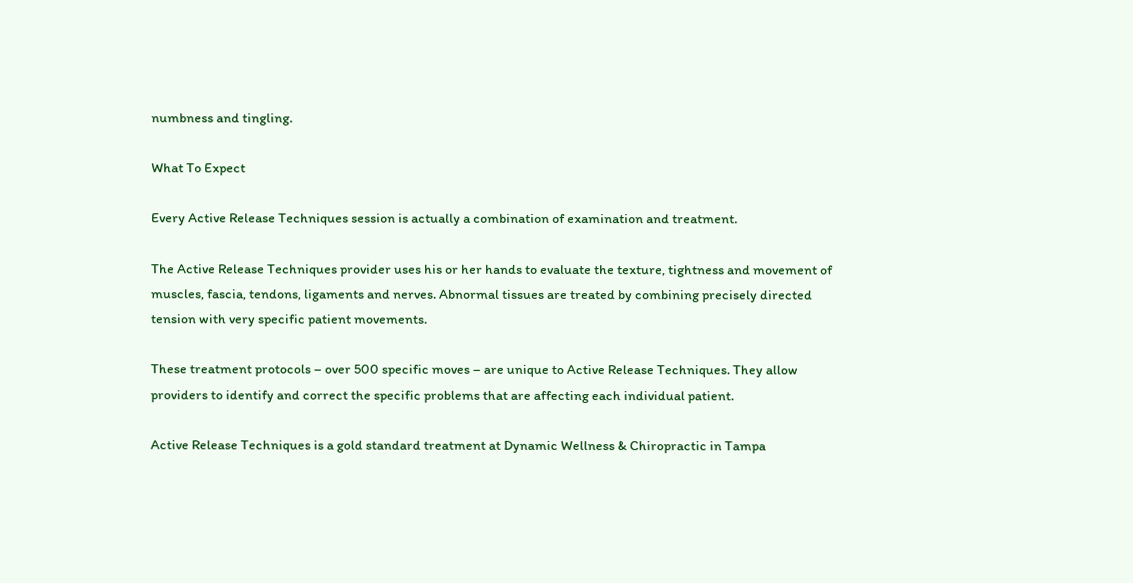numbness and tingling.

What To Expect

Every Active Release Techniques session is actually a combination of examination and treatment.

The Active Release Techniques provider uses his or her hands to evaluate the texture, tightness and movement of muscles, fascia, tendons, ligaments and nerves. Abnormal tissues are treated by combining precisely directed tension with very specific patient movements.

These treatment protocols – over 500 specific moves – are unique to Active Release Techniques. They allow providers to identify and correct the specific problems that are affecting each individual patient.

Active Release Techniques is a gold standard treatment at Dynamic Wellness & Chiropractic in Tampa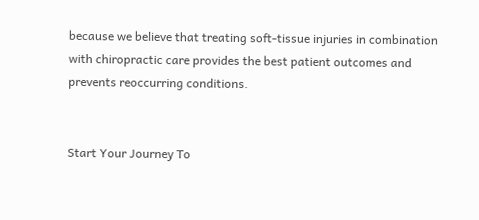because we believe that treating soft-tissue injuries in combination with chiropractic care provides the best patient outcomes and prevents reoccurring conditions.


Start Your Journey To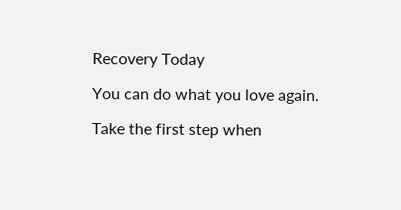Recovery Today

You can do what you love again.

Take the first step when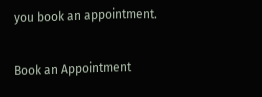you book an appointment.

Book an Appointment